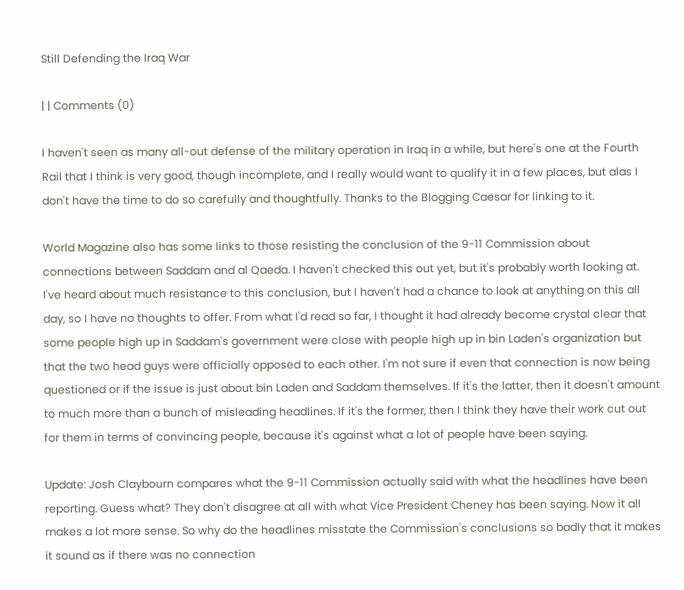Still Defending the Iraq War

| | Comments (0)

I haven't seen as many all-out defense of the military operation in Iraq in a while, but here's one at the Fourth Rail that I think is very good, though incomplete, and I really would want to qualify it in a few places, but alas I don't have the time to do so carefully and thoughtfully. Thanks to the Blogging Caesar for linking to it.

World Magazine also has some links to those resisting the conclusion of the 9-11 Commission about connections between Saddam and al Qaeda. I haven't checked this out yet, but it's probably worth looking at. I've heard about much resistance to this conclusion, but I haven't had a chance to look at anything on this all day, so I have no thoughts to offer. From what I'd read so far, I thought it had already become crystal clear that some people high up in Saddam's government were close with people high up in bin Laden's organization but that the two head guys were officially opposed to each other. I'm not sure if even that connection is now being questioned or if the issue is just about bin Laden and Saddam themselves. If it's the latter, then it doesn't amount to much more than a bunch of misleading headlines. If it's the former, then I think they have their work cut out for them in terms of convincing people, because it's against what a lot of people have been saying.

Update: Josh Claybourn compares what the 9-11 Commission actually said with what the headlines have been reporting. Guess what? They don't disagree at all with what Vice President Cheney has been saying. Now it all makes a lot more sense. So why do the headlines misstate the Commission's conclusions so badly that it makes it sound as if there was no connection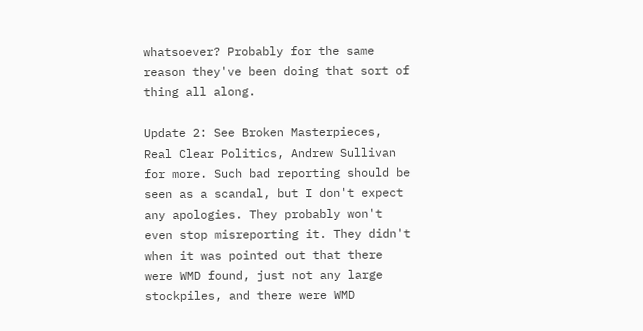whatsoever? Probably for the same reason they've been doing that sort of thing all along.

Update 2: See Broken Masterpieces, Real Clear Politics, Andrew Sullivan for more. Such bad reporting should be seen as a scandal, but I don't expect any apologies. They probably won't even stop misreporting it. They didn't when it was pointed out that there were WMD found, just not any large stockpiles, and there were WMD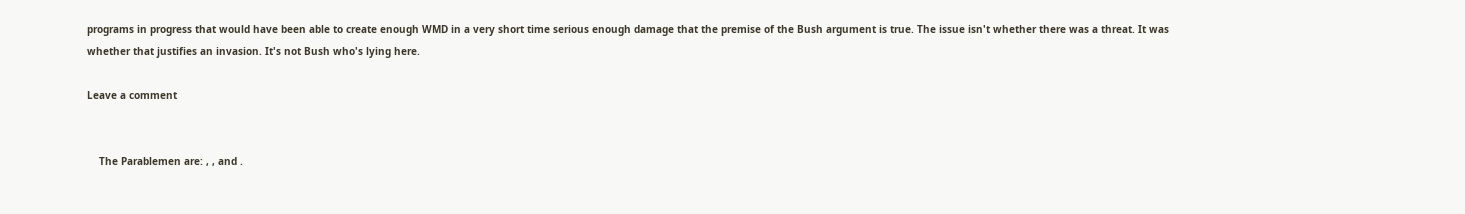programs in progress that would have been able to create enough WMD in a very short time serious enough damage that the premise of the Bush argument is true. The issue isn't whether there was a threat. It was whether that justifies an invasion. It's not Bush who's lying here.

Leave a comment


    The Parablemen are: , , and .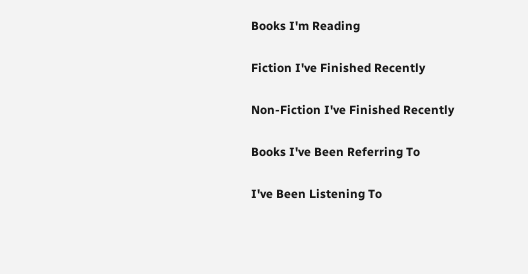Books I'm Reading

Fiction I've Finished Recently

Non-Fiction I've Finished Recently

Books I've Been Referring To

I've Been Listening To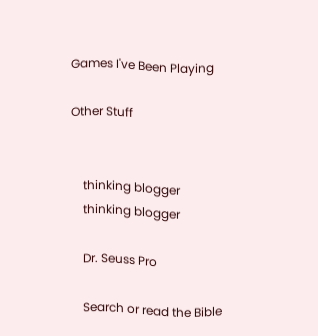Games I've Been Playing

Other Stuff


    thinking blogger
    thinking blogger

    Dr. Seuss Pro

    Search or read the Bible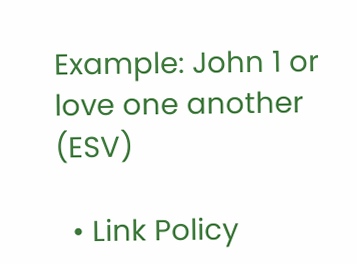Example: John 1 or love one another (ESV)

  • Link Policy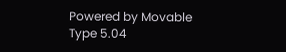Powered by Movable Type 5.04